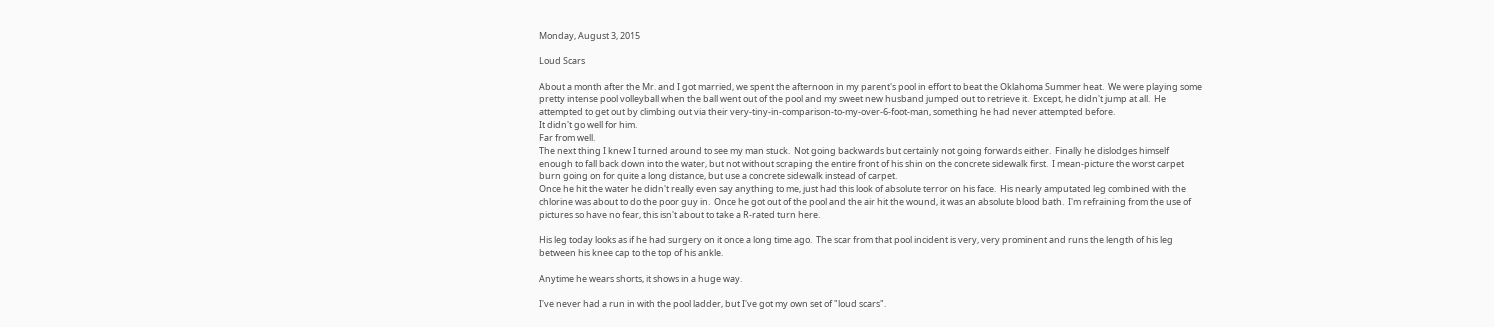Monday, August 3, 2015

Loud Scars

About a month after the Mr. and I got married, we spent the afternoon in my parent's pool in effort to beat the Oklahoma Summer heat.  We were playing some pretty intense pool volleyball when the ball went out of the pool and my sweet new husband jumped out to retrieve it.  Except, he didn't jump at all.  He attempted to get out by climbing out via their very-tiny-in-comparison-to-my-over-6-foot-man, something he had never attempted before.
It didn't go well for him.
Far from well.
The next thing I knew I turned around to see my man stuck.  Not going backwards but certainly not going forwards either.  Finally he dislodges himself enough to fall back down into the water, but not without scraping the entire front of his shin on the concrete sidewalk first.  I mean-picture the worst carpet burn going on for quite a long distance, but use a concrete sidewalk instead of carpet.
Once he hit the water he didn't really even say anything to me, just had this look of absolute terror on his face.  His nearly amputated leg combined with the chlorine was about to do the poor guy in.  Once he got out of the pool and the air hit the wound, it was an absolute blood bath.  I'm refraining from the use of pictures so have no fear, this isn't about to take a R-rated turn here.

His leg today looks as if he had surgery on it once a long time ago.  The scar from that pool incident is very, very prominent and runs the length of his leg between his knee cap to the top of his ankle.

Anytime he wears shorts, it shows in a huge way.

I've never had a run in with the pool ladder, but I've got my own set of "loud scars".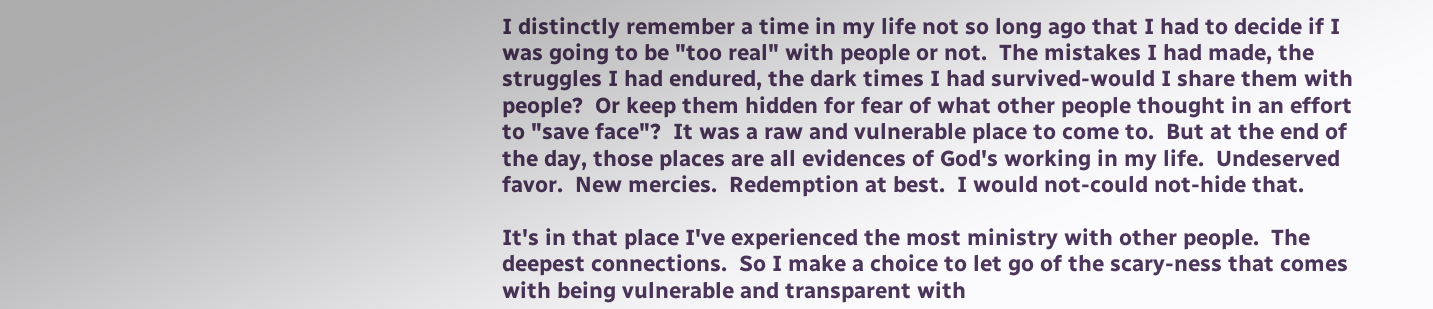I distinctly remember a time in my life not so long ago that I had to decide if I was going to be "too real" with people or not.  The mistakes I had made, the struggles I had endured, the dark times I had survived-would I share them with people?  Or keep them hidden for fear of what other people thought in an effort to "save face"?  It was a raw and vulnerable place to come to.  But at the end of the day, those places are all evidences of God's working in my life.  Undeserved favor.  New mercies.  Redemption at best.  I would not-could not-hide that.

It's in that place I've experienced the most ministry with other people.  The deepest connections.  So I make a choice to let go of the scary-ness that comes with being vulnerable and transparent with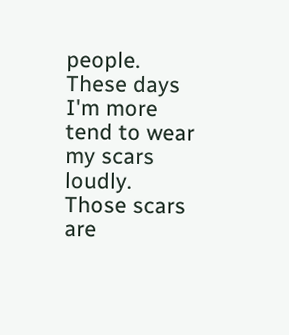people.  These days I'm more tend to wear my scars loudly.  Those scars are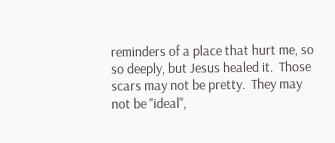reminders of a place that hurt me, so so deeply, but Jesus healed it.  Those scars may not be pretty.  They may not be "ideal",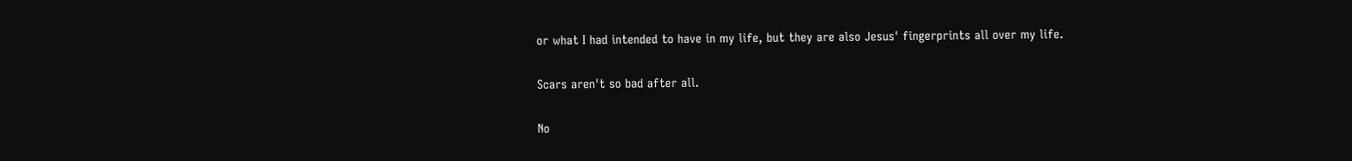or what I had intended to have in my life, but they are also Jesus' fingerprints all over my life.

Scars aren't so bad after all.

No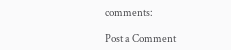comments:

Post a Comment